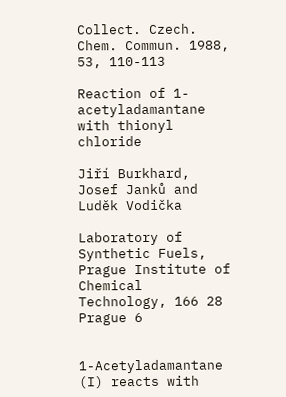Collect. Czech. Chem. Commun. 1988, 53, 110-113

Reaction of 1-acetyladamantane with thionyl chloride

Jiří Burkhard, Josef Janků and Luděk Vodička

Laboratory of Synthetic Fuels, Prague Institute of Chemical Technology, 166 28 Prague 6


1-Acetyladamantane (I) reacts with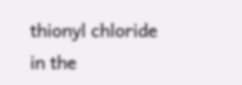thionyl chloride in the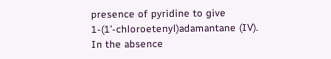presence of pyridine to give 1-(1’-chloroetenyl)adamantane (IV). In the absence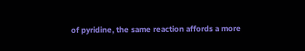of pyridine, the same reaction affords a more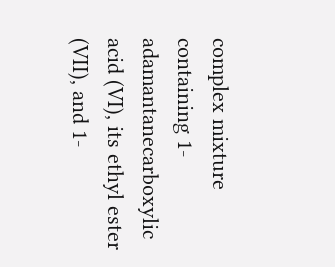complex mixture containing 1-adamantanecarboxylic acid (VI), its ethyl ester (VII), and 1-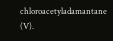chloroacetyladamantane (V).